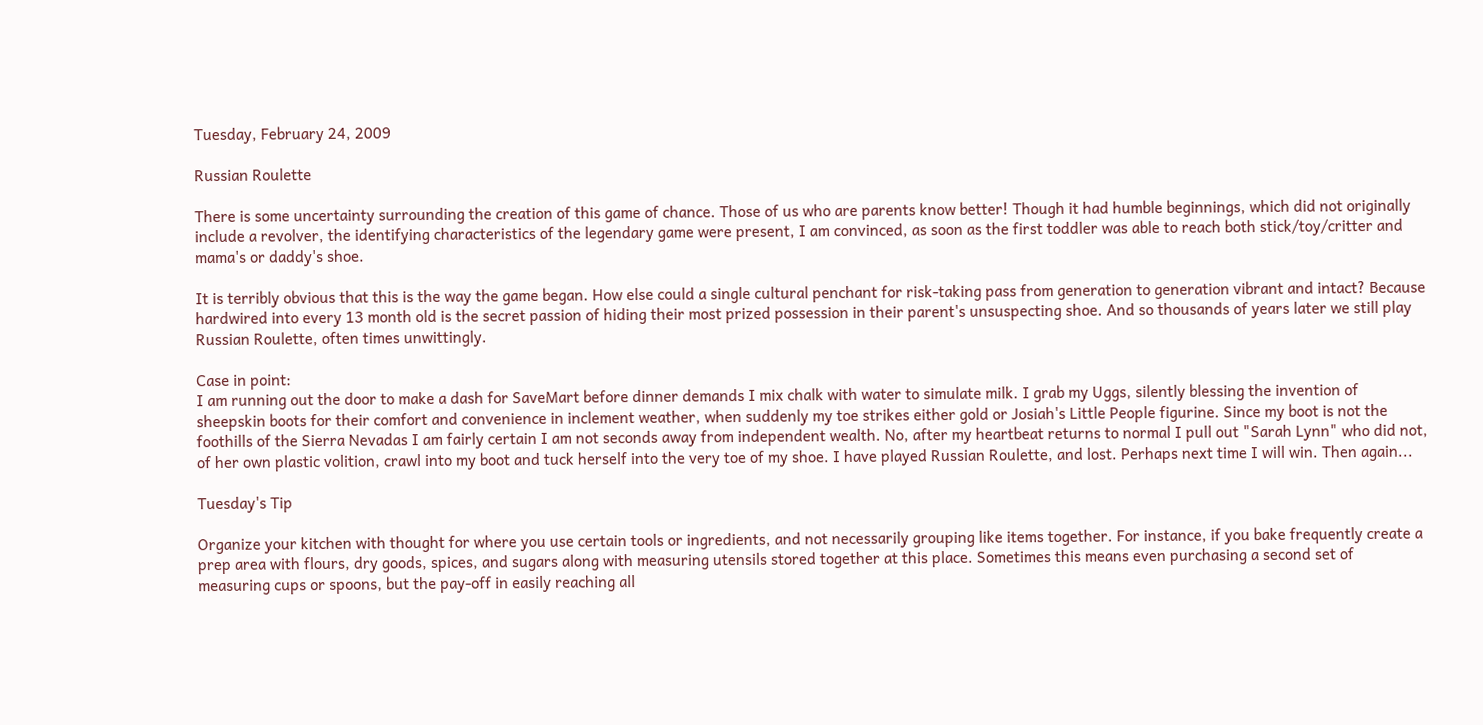Tuesday, February 24, 2009

Russian Roulette

There is some uncertainty surrounding the creation of this game of chance. Those of us who are parents know better! Though it had humble beginnings, which did not originally include a revolver, the identifying characteristics of the legendary game were present, I am convinced, as soon as the first toddler was able to reach both stick/toy/critter and mama's or daddy's shoe.

It is terribly obvious that this is the way the game began. How else could a single cultural penchant for risk-taking pass from generation to generation vibrant and intact? Because hardwired into every 13 month old is the secret passion of hiding their most prized possession in their parent's unsuspecting shoe. And so thousands of years later we still play Russian Roulette, often times unwittingly.

Case in point:
I am running out the door to make a dash for SaveMart before dinner demands I mix chalk with water to simulate milk. I grab my Uggs, silently blessing the invention of sheepskin boots for their comfort and convenience in inclement weather, when suddenly my toe strikes either gold or Josiah's Little People figurine. Since my boot is not the foothills of the Sierra Nevadas I am fairly certain I am not seconds away from independent wealth. No, after my heartbeat returns to normal I pull out "Sarah Lynn" who did not, of her own plastic volition, crawl into my boot and tuck herself into the very toe of my shoe. I have played Russian Roulette, and lost. Perhaps next time I will win. Then again...

Tuesday's Tip

Organize your kitchen with thought for where you use certain tools or ingredients, and not necessarily grouping like items together. For instance, if you bake frequently create a prep area with flours, dry goods, spices, and sugars along with measuring utensils stored together at this place. Sometimes this means even purchasing a second set of measuring cups or spoons, but the pay-off in easily reaching all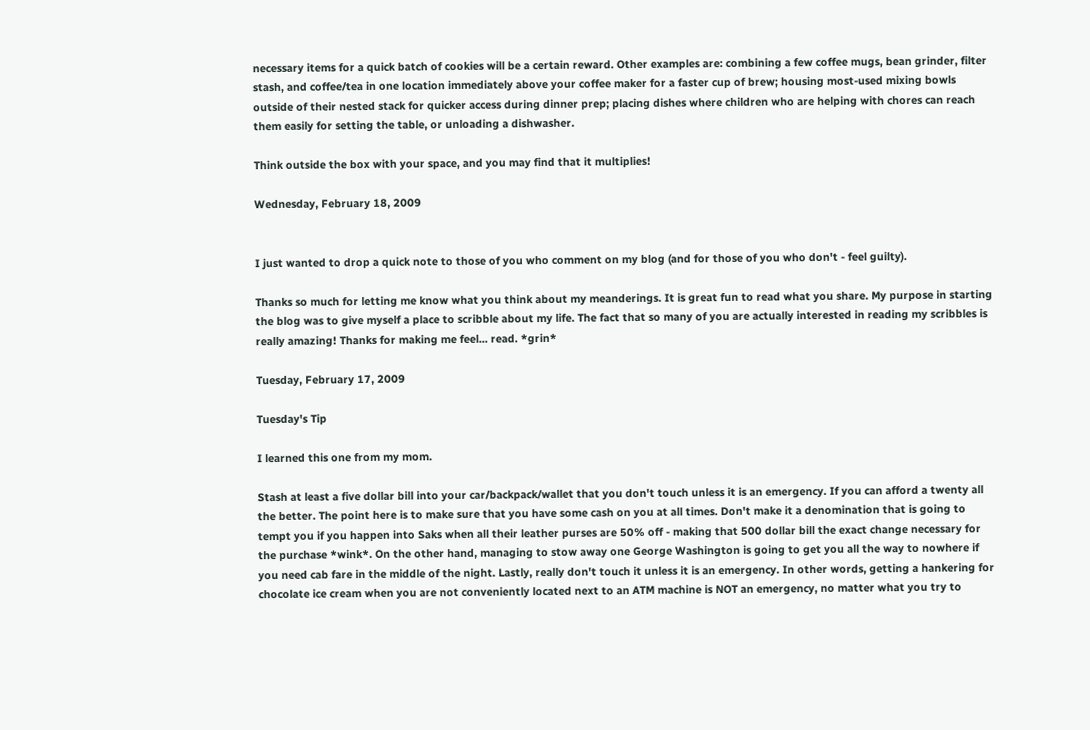necessary items for a quick batch of cookies will be a certain reward. Other examples are: combining a few coffee mugs, bean grinder, filter stash, and coffee/tea in one location immediately above your coffee maker for a faster cup of brew; housing most-used mixing bowls outside of their nested stack for quicker access during dinner prep; placing dishes where children who are helping with chores can reach them easily for setting the table, or unloading a dishwasher.

Think outside the box with your space, and you may find that it multiplies!

Wednesday, February 18, 2009


I just wanted to drop a quick note to those of you who comment on my blog (and for those of you who don't - feel guilty).

Thanks so much for letting me know what you think about my meanderings. It is great fun to read what you share. My purpose in starting the blog was to give myself a place to scribble about my life. The fact that so many of you are actually interested in reading my scribbles is really amazing! Thanks for making me feel... read. *grin*

Tuesday, February 17, 2009

Tuesday's Tip

I learned this one from my mom.

Stash at least a five dollar bill into your car/backpack/wallet that you don't touch unless it is an emergency. If you can afford a twenty all the better. The point here is to make sure that you have some cash on you at all times. Don't make it a denomination that is going to tempt you if you happen into Saks when all their leather purses are 50% off - making that 500 dollar bill the exact change necessary for the purchase *wink*. On the other hand, managing to stow away one George Washington is going to get you all the way to nowhere if you need cab fare in the middle of the night. Lastly, really don't touch it unless it is an emergency. In other words, getting a hankering for chocolate ice cream when you are not conveniently located next to an ATM machine is NOT an emergency, no matter what you try to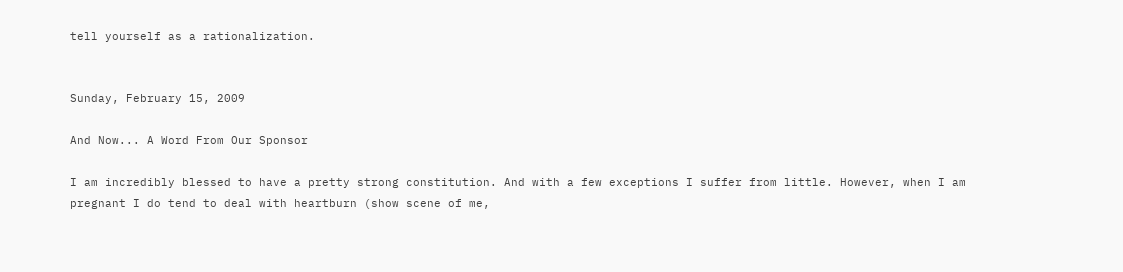tell yourself as a rationalization.


Sunday, February 15, 2009

And Now... A Word From Our Sponsor

I am incredibly blessed to have a pretty strong constitution. And with a few exceptions I suffer from little. However, when I am pregnant I do tend to deal with heartburn (show scene of me,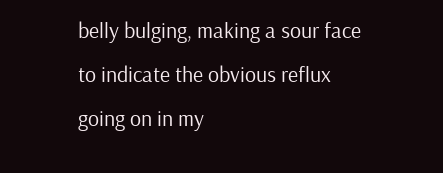belly bulging, making a sour face to indicate the obvious reflux going on in my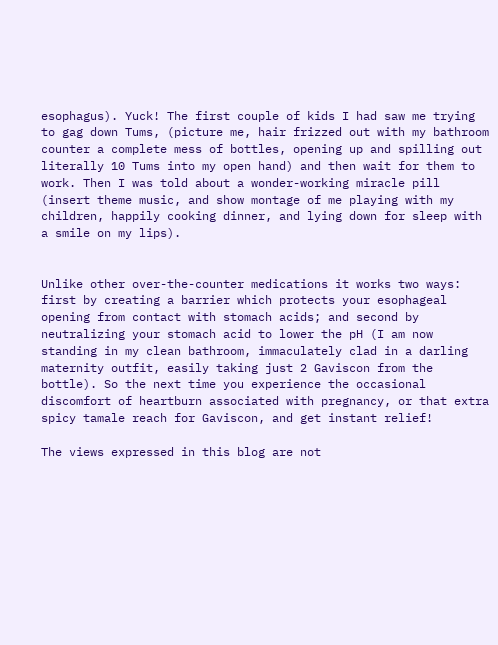esophagus). Yuck! The first couple of kids I had saw me trying to gag down Tums, (picture me, hair frizzed out with my bathroom counter a complete mess of bottles, opening up and spilling out literally 10 Tums into my open hand) and then wait for them to work. Then I was told about a wonder-working miracle pill (insert theme music, and show montage of me playing with my children, happily cooking dinner, and lying down for sleep with a smile on my lips).


Unlike other over-the-counter medications it works two ways: first by creating a barrier which protects your esophageal opening from contact with stomach acids; and second by neutralizing your stomach acid to lower the pH (I am now standing in my clean bathroom, immaculately clad in a darling maternity outfit, easily taking just 2 Gaviscon from the bottle). So the next time you experience the occasional discomfort of heartburn associated with pregnancy, or that extra spicy tamale reach for Gaviscon, and get instant relief!

The views expressed in this blog are not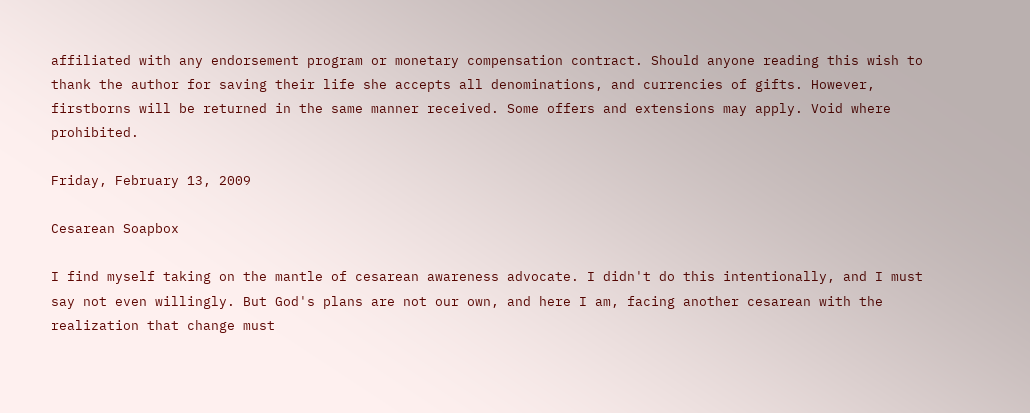affiliated with any endorsement program or monetary compensation contract. Should anyone reading this wish to thank the author for saving their life she accepts all denominations, and currencies of gifts. However, firstborns will be returned in the same manner received. Some offers and extensions may apply. Void where prohibited.

Friday, February 13, 2009

Cesarean Soapbox

I find myself taking on the mantle of cesarean awareness advocate. I didn't do this intentionally, and I must say not even willingly. But God's plans are not our own, and here I am, facing another cesarean with the realization that change must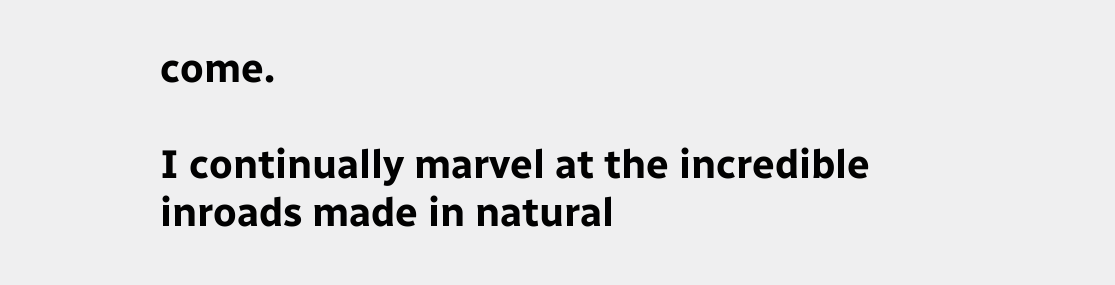come.

I continually marvel at the incredible inroads made in natural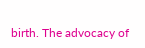birth. The advocacy of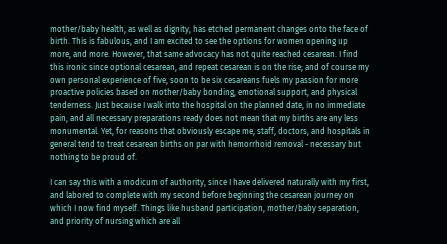mother/baby health, as well as dignity, has etched permanent changes onto the face of birth. This is fabulous, and I am excited to see the options for women opening up more, and more. However, that same advocacy has not quite reached cesarean. I find this ironic since optional cesarean, and repeat cesarean is on the rise; and of course my own personal experience of five, soon to be six cesareans fuels my passion for more proactive policies based on mother/baby bonding, emotional support, and physical tenderness. Just because I walk into the hospital on the planned date, in no immediate pain, and all necessary preparations ready does not mean that my births are any less monumental. Yet, for reasons that obviously escape me, staff, doctors, and hospitals in general tend to treat cesarean births on par with hemorrhoid removal - necessary but nothing to be proud of.

I can say this with a modicum of authority, since I have delivered naturally with my first, and labored to complete with my second before beginning the cesarean journey on which I now find myself. Things like husband participation, mother/baby separation, and priority of nursing which are all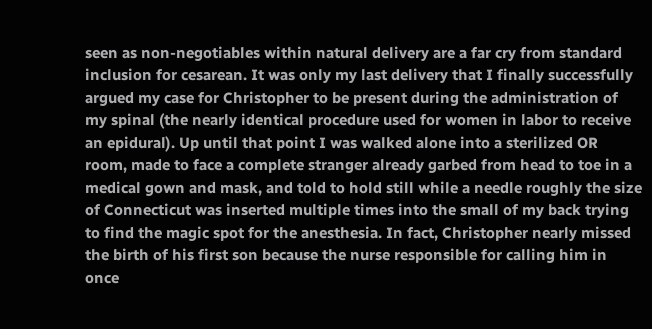seen as non-negotiables within natural delivery are a far cry from standard inclusion for cesarean. It was only my last delivery that I finally successfully argued my case for Christopher to be present during the administration of my spinal (the nearly identical procedure used for women in labor to receive an epidural). Up until that point I was walked alone into a sterilized OR room, made to face a complete stranger already garbed from head to toe in a medical gown and mask, and told to hold still while a needle roughly the size of Connecticut was inserted multiple times into the small of my back trying to find the magic spot for the anesthesia. In fact, Christopher nearly missed the birth of his first son because the nurse responsible for calling him in once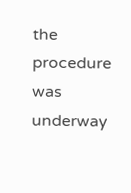the procedure was underway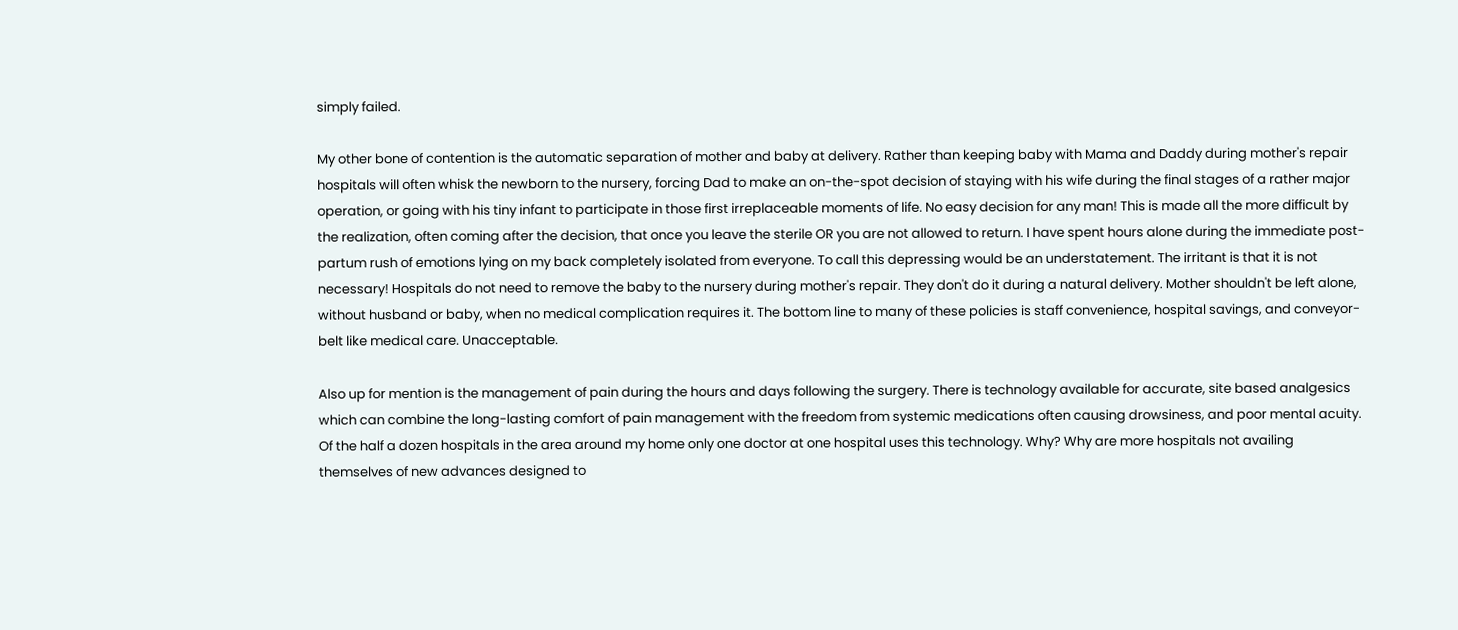simply failed.

My other bone of contention is the automatic separation of mother and baby at delivery. Rather than keeping baby with Mama and Daddy during mother's repair hospitals will often whisk the newborn to the nursery, forcing Dad to make an on-the-spot decision of staying with his wife during the final stages of a rather major operation, or going with his tiny infant to participate in those first irreplaceable moments of life. No easy decision for any man! This is made all the more difficult by the realization, often coming after the decision, that once you leave the sterile OR you are not allowed to return. I have spent hours alone during the immediate post-partum rush of emotions lying on my back completely isolated from everyone. To call this depressing would be an understatement. The irritant is that it is not necessary! Hospitals do not need to remove the baby to the nursery during mother's repair. They don't do it during a natural delivery. Mother shouldn't be left alone, without husband or baby, when no medical complication requires it. The bottom line to many of these policies is staff convenience, hospital savings, and conveyor-belt like medical care. Unacceptable.

Also up for mention is the management of pain during the hours and days following the surgery. There is technology available for accurate, site based analgesics which can combine the long-lasting comfort of pain management with the freedom from systemic medications often causing drowsiness, and poor mental acuity. Of the half a dozen hospitals in the area around my home only one doctor at one hospital uses this technology. Why? Why are more hospitals not availing themselves of new advances designed to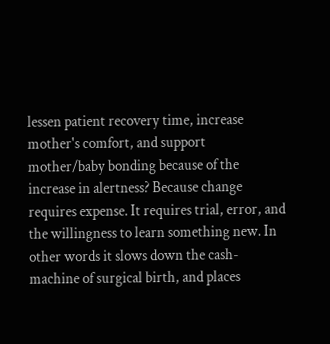lessen patient recovery time, increase mother's comfort, and support mother/baby bonding because of the increase in alertness? Because change requires expense. It requires trial, error, and the willingness to learn something new. In other words it slows down the cash-machine of surgical birth, and places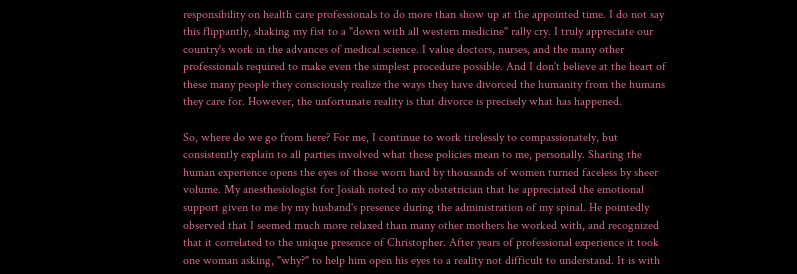responsibility on health care professionals to do more than show up at the appointed time. I do not say this flippantly, shaking my fist to a "down with all western medicine" rally cry. I truly appreciate our country's work in the advances of medical science. I value doctors, nurses, and the many other professionals required to make even the simplest procedure possible. And I don't believe at the heart of these many people they consciously realize the ways they have divorced the humanity from the humans they care for. However, the unfortunate reality is that divorce is precisely what has happened.

So, where do we go from here? For me, I continue to work tirelessly to compassionately, but consistently explain to all parties involved what these policies mean to me, personally. Sharing the human experience opens the eyes of those worn hard by thousands of women turned faceless by sheer volume. My anesthesiologist for Josiah noted to my obstetrician that he appreciated the emotional support given to me by my husband's presence during the administration of my spinal. He pointedly observed that I seemed much more relaxed than many other mothers he worked with, and recognized that it correlated to the unique presence of Christopher. After years of professional experience it took one woman asking, "why?" to help him open his eyes to a reality not difficult to understand. It is with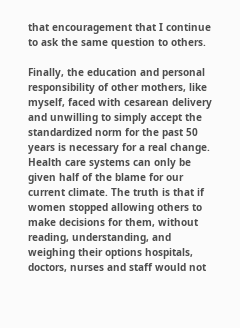that encouragement that I continue to ask the same question to others.

Finally, the education and personal responsibility of other mothers, like myself, faced with cesarean delivery and unwilling to simply accept the standardized norm for the past 50 years is necessary for a real change. Health care systems can only be given half of the blame for our current climate. The truth is that if women stopped allowing others to make decisions for them, without reading, understanding, and weighing their options hospitals, doctors, nurses and staff would not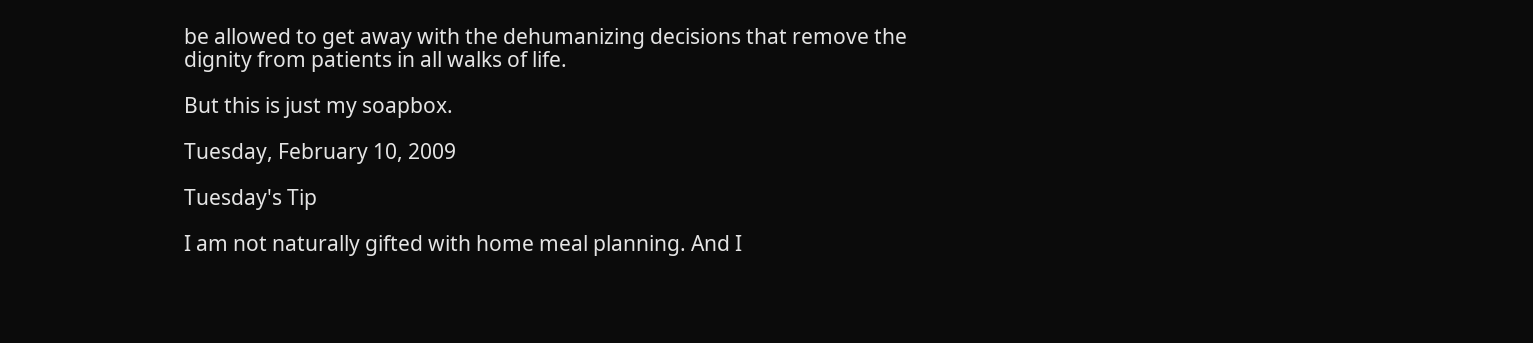be allowed to get away with the dehumanizing decisions that remove the dignity from patients in all walks of life.

But this is just my soapbox.

Tuesday, February 10, 2009

Tuesday's Tip

I am not naturally gifted with home meal planning. And I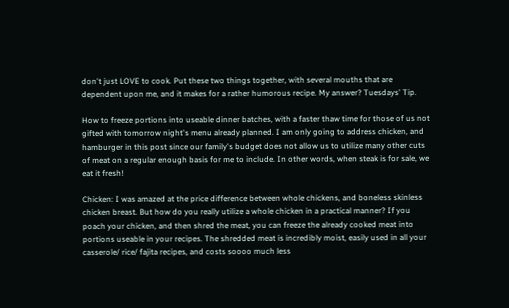don't just LOVE to cook. Put these two things together, with several mouths that are dependent upon me, and it makes for a rather humorous recipe. My answer? Tuesdays' Tip.

How to freeze portions into useable dinner batches, with a faster thaw time for those of us not gifted with tomorrow night's menu already planned. I am only going to address chicken, and hamburger in this post since our family's budget does not allow us to utilize many other cuts of meat on a regular enough basis for me to include. In other words, when steak is for sale, we eat it fresh!

Chicken: I was amazed at the price difference between whole chickens, and boneless skinless chicken breast. But how do you really utilize a whole chicken in a practical manner? If you poach your chicken, and then shred the meat, you can freeze the already cooked meat into portions useable in your recipes. The shredded meat is incredibly moist, easily used in all your casserole/ rice/ fajita recipes, and costs soooo much less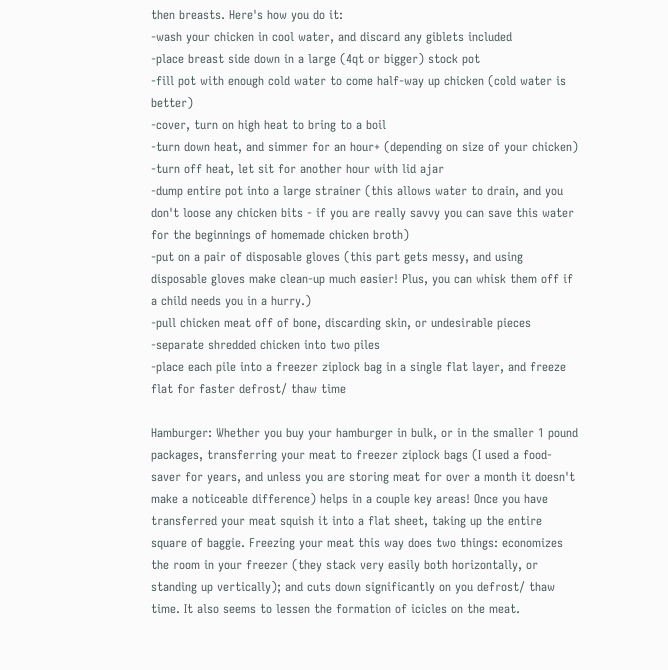then breasts. Here's how you do it:
-wash your chicken in cool water, and discard any giblets included
-place breast side down in a large (4qt or bigger) stock pot
-fill pot with enough cold water to come half-way up chicken (cold water is better)
-cover, turn on high heat to bring to a boil
-turn down heat, and simmer for an hour+ (depending on size of your chicken)
-turn off heat, let sit for another hour with lid ajar
-dump entire pot into a large strainer (this allows water to drain, and you don't loose any chicken bits - if you are really savvy you can save this water for the beginnings of homemade chicken broth)
-put on a pair of disposable gloves (this part gets messy, and using disposable gloves make clean-up much easier! Plus, you can whisk them off if a child needs you in a hurry.)
-pull chicken meat off of bone, discarding skin, or undesirable pieces
-separate shredded chicken into two piles
-place each pile into a freezer ziplock bag in a single flat layer, and freeze flat for faster defrost/ thaw time

Hamburger: Whether you buy your hamburger in bulk, or in the smaller 1 pound packages, transferring your meat to freezer ziplock bags (I used a food-saver for years, and unless you are storing meat for over a month it doesn't make a noticeable difference) helps in a couple key areas! Once you have transferred your meat squish it into a flat sheet, taking up the entire square of baggie. Freezing your meat this way does two things: economizes the room in your freezer (they stack very easily both horizontally, or standing up vertically); and cuts down significantly on you defrost/ thaw time. It also seems to lessen the formation of icicles on the meat.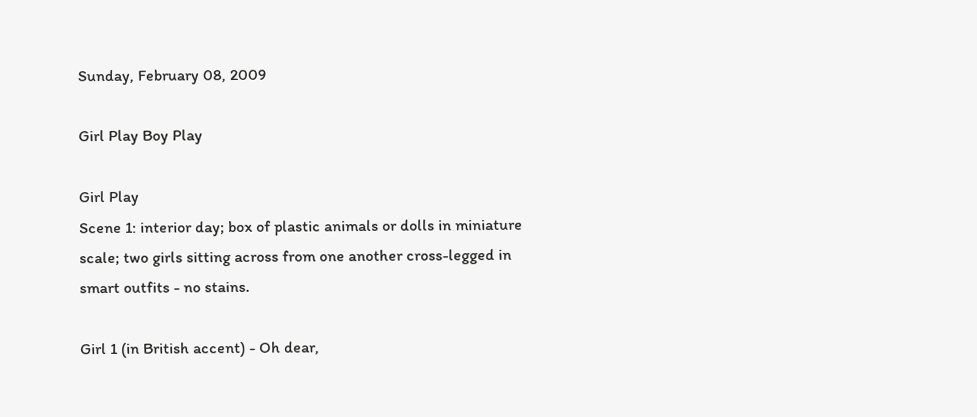Sunday, February 08, 2009

Girl Play Boy Play

Girl Play
Scene 1: interior day; box of plastic animals or dolls in miniature scale; two girls sitting across from one another cross-legged in smart outfits - no stains.

Girl 1 (in British accent) - Oh dear,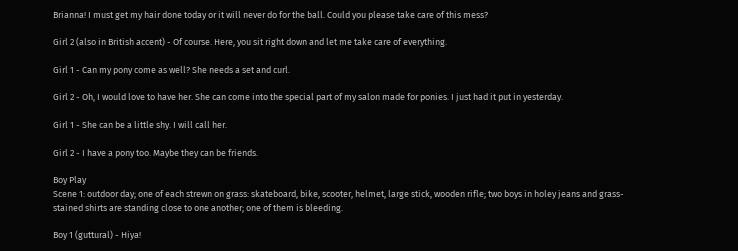Brianna! I must get my hair done today or it will never do for the ball. Could you please take care of this mess?

Girl 2 (also in British accent) - Of course. Here, you sit right down and let me take care of everything.

Girl 1 - Can my pony come as well? She needs a set and curl.

Girl 2 - Oh, I would love to have her. She can come into the special part of my salon made for ponies. I just had it put in yesterday.

Girl 1 - She can be a little shy. I will call her.

Girl 2 - I have a pony too. Maybe they can be friends.

Boy Play
Scene 1: outdoor day; one of each strewn on grass: skateboard, bike, scooter, helmet, large stick, wooden rifle; two boys in holey jeans and grass-stained shirts are standing close to one another; one of them is bleeding.

Boy 1 (guttural) - Hiya!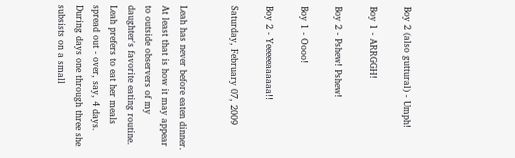Boy 2 (also guttural) - Umph!

Boy 1 - ARRGGH!

Boy 2 - Pshew! Pshew!

Boy 1 - Oooo!

Boy 2 - Yeeeeeaaaaaa!!

Saturday, February 07, 2009


Leah has never before eaten dinner. At least that is how it may appear to outside observers of my daughter's favorite eating routine. Leah prefers to eat her meals spread out - over, say, 4 days. During days one through three she subsists on a small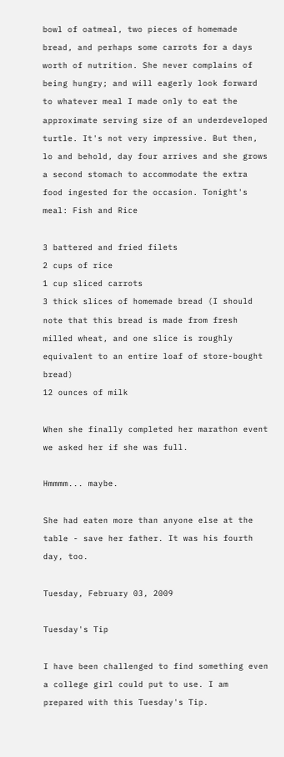bowl of oatmeal, two pieces of homemade bread, and perhaps some carrots for a days worth of nutrition. She never complains of being hungry; and will eagerly look forward to whatever meal I made only to eat the approximate serving size of an underdeveloped turtle. It's not very impressive. But then, lo and behold, day four arrives and she grows a second stomach to accommodate the extra food ingested for the occasion. Tonight's meal: Fish and Rice

3 battered and fried filets
2 cups of rice
1 cup sliced carrots
3 thick slices of homemade bread (I should note that this bread is made from fresh milled wheat, and one slice is roughly equivalent to an entire loaf of store-bought bread)
12 ounces of milk

When she finally completed her marathon event we asked her if she was full.

Hmmmm... maybe.

She had eaten more than anyone else at the table - save her father. It was his fourth day, too.

Tuesday, February 03, 2009

Tuesday's Tip

I have been challenged to find something even a college girl could put to use. I am prepared with this Tuesday's Tip.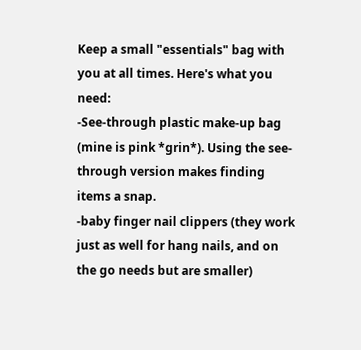Keep a small "essentials" bag with you at all times. Here's what you need:
-See-through plastic make-up bag (mine is pink *grin*). Using the see-through version makes finding items a snap.
-baby finger nail clippers (they work just as well for hang nails, and on the go needs but are smaller)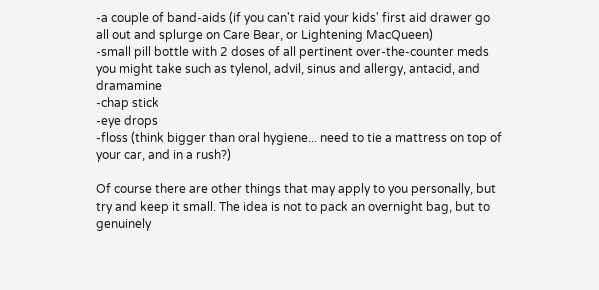-a couple of band-aids (if you can't raid your kids' first aid drawer go all out and splurge on Care Bear, or Lightening MacQueen)
-small pill bottle with 2 doses of all pertinent over-the-counter meds you might take such as tylenol, advil, sinus and allergy, antacid, and dramamine
-chap stick
-eye drops
-floss (think bigger than oral hygiene... need to tie a mattress on top of your car, and in a rush?)

Of course there are other things that may apply to you personally, but try and keep it small. The idea is not to pack an overnight bag, but to genuinely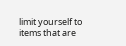limit yourself to items that are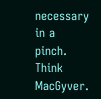necessary in a pinch. Think MacGyver.